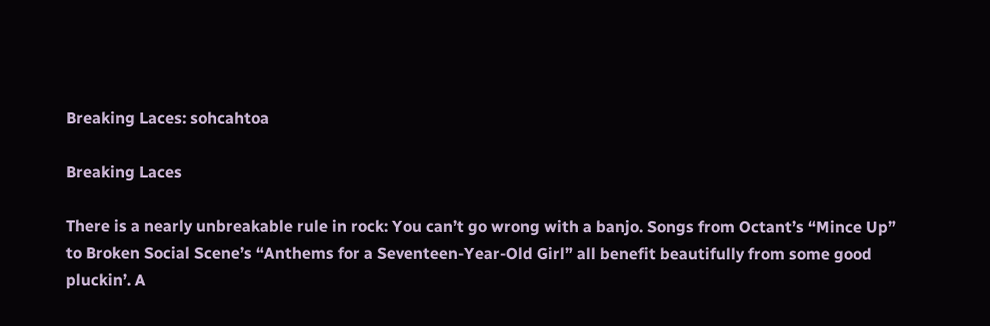Breaking Laces: sohcahtoa

Breaking Laces

There is a nearly unbreakable rule in rock: You can’t go wrong with a banjo. Songs from Octant’s “Mince Up” to Broken Social Scene’s “Anthems for a Seventeen-Year-Old Girl” all benefit beautifully from some good pluckin’. A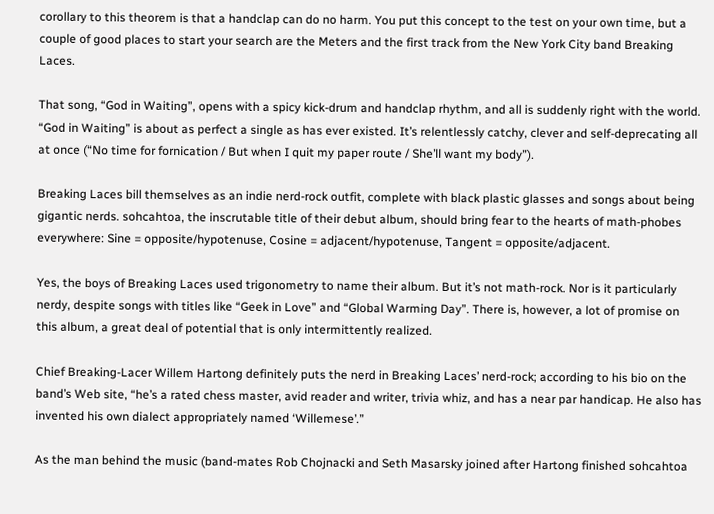corollary to this theorem is that a handclap can do no harm. You put this concept to the test on your own time, but a couple of good places to start your search are the Meters and the first track from the New York City band Breaking Laces.

That song, “God in Waiting”, opens with a spicy kick-drum and handclap rhythm, and all is suddenly right with the world. “God in Waiting” is about as perfect a single as has ever existed. It’s relentlessly catchy, clever and self-deprecating all at once (“No time for fornication / But when I quit my paper route / She’ll want my body”).

Breaking Laces bill themselves as an indie nerd-rock outfit, complete with black plastic glasses and songs about being gigantic nerds. sohcahtoa, the inscrutable title of their debut album, should bring fear to the hearts of math-phobes everywhere: Sine = opposite/hypotenuse, Cosine = adjacent/hypotenuse, Tangent = opposite/adjacent.

Yes, the boys of Breaking Laces used trigonometry to name their album. But it’s not math-rock. Nor is it particularly nerdy, despite songs with titles like “Geek in Love” and “Global Warming Day”. There is, however, a lot of promise on this album, a great deal of potential that is only intermittently realized.

Chief Breaking-Lacer Willem Hartong definitely puts the nerd in Breaking Laces’ nerd-rock; according to his bio on the band’s Web site, “he’s a rated chess master, avid reader and writer, trivia whiz, and has a near par handicap. He also has invented his own dialect appropriately named ‘Willemese’.”

As the man behind the music (band-mates Rob Chojnacki and Seth Masarsky joined after Hartong finished sohcahtoa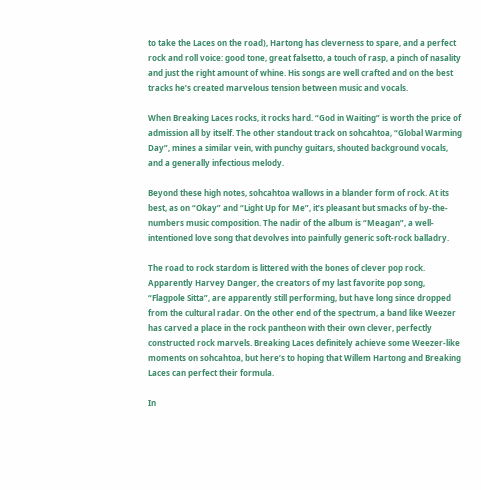to take the Laces on the road), Hartong has cleverness to spare, and a perfect rock and roll voice: good tone, great falsetto, a touch of rasp, a pinch of nasality and just the right amount of whine. His songs are well crafted and on the best tracks he’s created marvelous tension between music and vocals.

When Breaking Laces rocks, it rocks hard. “God in Waiting” is worth the price of admission all by itself. The other standout track on sohcahtoa, “Global Warming Day”, mines a similar vein, with punchy guitars, shouted background vocals, and a generally infectious melody.

Beyond these high notes, sohcahtoa wallows in a blander form of rock. At its best, as on “Okay” and “Light Up for Me”, it’s pleasant but smacks of by-the-numbers music composition. The nadir of the album is “Meagan”, a well-intentioned love song that devolves into painfully generic soft-rock balladry.

The road to rock stardom is littered with the bones of clever pop rock. Apparently Harvey Danger, the creators of my last favorite pop song, “Flagpole Sitta”, are apparently still performing, but have long since dropped from the cultural radar. On the other end of the spectrum, a band like Weezer has carved a place in the rock pantheon with their own clever, perfectly constructed rock marvels. Breaking Laces definitely achieve some Weezer-like moments on sohcahtoa, but here’s to hoping that Willem Hartong and Breaking Laces can perfect their formula.

In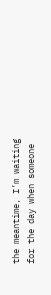the meantime, I’m waiting for the day when someone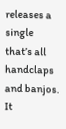releases a single that’s all handclaps and banjos. It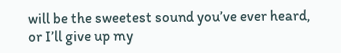will be the sweetest sound you’ve ever heard, or I’ll give up my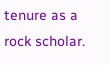tenure as a rock scholar.